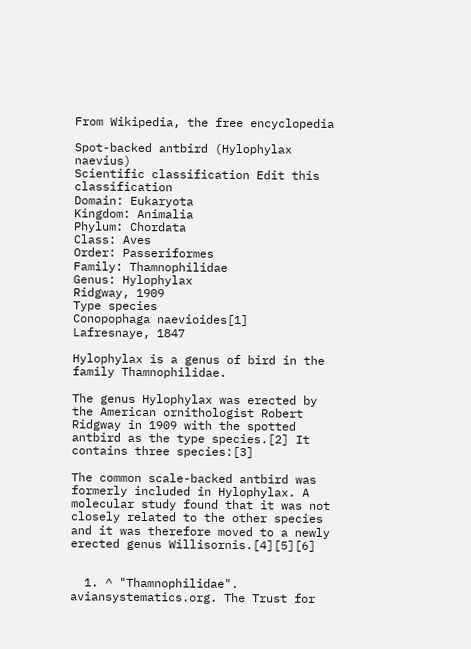From Wikipedia, the free encyclopedia

Spot-backed antbird (Hylophylax naevius)
Scientific classification Edit this classification
Domain: Eukaryota
Kingdom: Animalia
Phylum: Chordata
Class: Aves
Order: Passeriformes
Family: Thamnophilidae
Genus: Hylophylax
Ridgway, 1909
Type species
Conopophaga naevioides[1]
Lafresnaye, 1847

Hylophylax is a genus of bird in the family Thamnophilidae.

The genus Hylophylax was erected by the American ornithologist Robert Ridgway in 1909 with the spotted antbird as the type species.[2] It contains three species:[3]

The common scale-backed antbird was formerly included in Hylophylax. A molecular study found that it was not closely related to the other species and it was therefore moved to a newly erected genus Willisornis.[4][5][6]


  1. ^ "Thamnophilidae". aviansystematics.org. The Trust for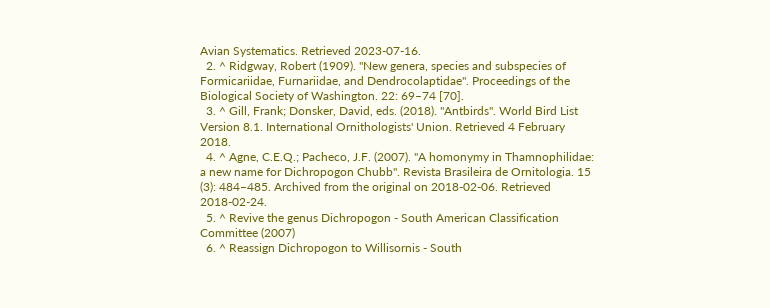Avian Systematics. Retrieved 2023-07-16.
  2. ^ Ridgway, Robert (1909). "New genera, species and subspecies of Formicariidae, Furnariidae, and Dendrocolaptidae". Proceedings of the Biological Society of Washington. 22: 69–74 [70].
  3. ^ Gill, Frank; Donsker, David, eds. (2018). "Antbirds". World Bird List Version 8.1. International Ornithologists' Union. Retrieved 4 February 2018.
  4. ^ Agne, C.E.Q.; Pacheco, J.F. (2007). "A homonymy in Thamnophilidae: a new name for Dichropogon Chubb". Revista Brasileira de Ornitologia. 15 (3): 484–485. Archived from the original on 2018-02-06. Retrieved 2018-02-24.
  5. ^ Revive the genus Dichropogon - South American Classification Committee (2007)
  6. ^ Reassign Dichropogon to Willisornis - South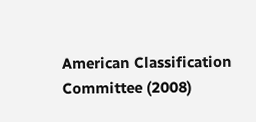American Classification Committee (2008)